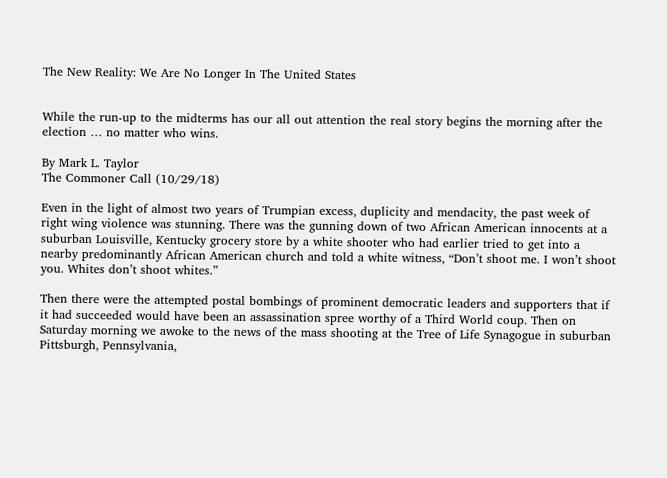The New Reality: We Are No Longer In The United States


While the run-up to the midterms has our all out attention the real story begins the morning after the election … no matter who wins.

By Mark L. Taylor
The Commoner Call (10/29/18)

Even in the light of almost two years of Trumpian excess, duplicity and mendacity, the past week of right wing violence was stunning. There was the gunning down of two African American innocents at a suburban Louisville, Kentucky grocery store by a white shooter who had earlier tried to get into a nearby predominantly African American church and told a white witness, “Don’t shoot me. I won’t shoot you. Whites don’t shoot whites.”

Then there were the attempted postal bombings of prominent democratic leaders and supporters that if it had succeeded would have been an assassination spree worthy of a Third World coup. Then on Saturday morning we awoke to the news of the mass shooting at the Tree of Life Synagogue in suburban Pittsburgh, Pennsylvania,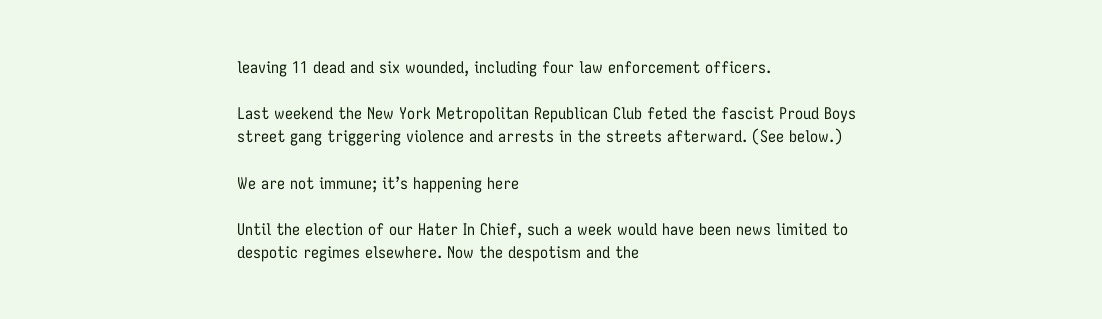leaving 11 dead and six wounded, including four law enforcement officers.

Last weekend the New York Metropolitan Republican Club feted the fascist Proud Boys street gang triggering violence and arrests in the streets afterward. (See below.)

We are not immune; it’s happening here

Until the election of our Hater In Chief, such a week would have been news limited to despotic regimes elsewhere. Now the despotism and the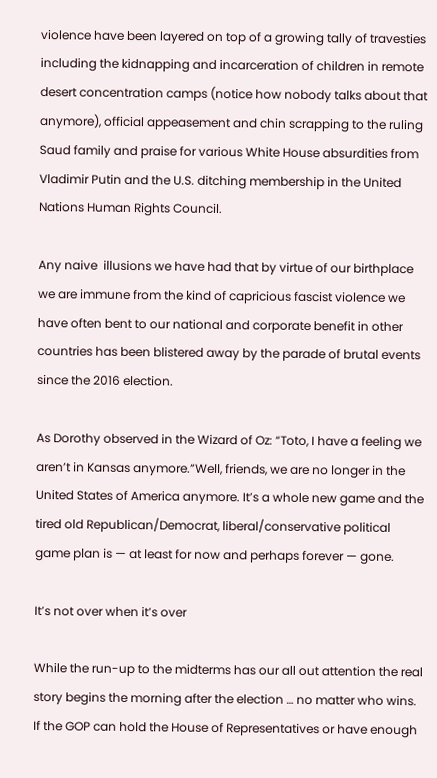violence have been layered on top of a growing tally of travesties including the kidnapping and incarceration of children in remote desert concentration camps (notice how nobody talks about that anymore), official appeasement and chin scrapping to the ruling Saud family and praise for various White House absurdities from Vladimir Putin and the U.S. ditching membership in the United Nations Human Rights Council.

Any naive  illusions we have had that by virtue of our birthplace we are immune from the kind of capricious fascist violence we have often bent to our national and corporate benefit in other countries has been blistered away by the parade of brutal events since the 2016 election.

As Dorothy observed in the Wizard of Oz: “Toto, I have a feeling we aren’t in Kansas anymore.”Well, friends, we are no longer in the United States of America anymore. It’s a whole new game and the tired old Republican/Democrat, liberal/conservative political game plan is — at least for now and perhaps forever — gone.

It’s not over when it’s over

While the run-up to the midterms has our all out attention the real story begins the morning after the election … no matter who wins. If the GOP can hold the House of Representatives or have enough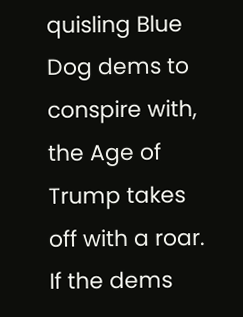quisling Blue Dog dems to conspire with, the Age of Trump takes off with a roar. If the dems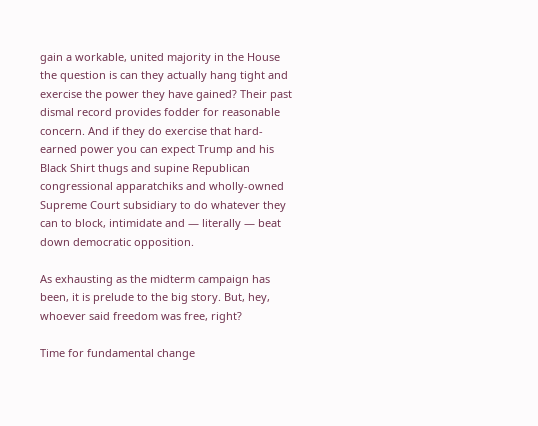gain a workable, united majority in the House the question is can they actually hang tight and exercise the power they have gained? Their past dismal record provides fodder for reasonable concern. And if they do exercise that hard-earned power you can expect Trump and his Black Shirt thugs and supine Republican congressional apparatchiks and wholly-owned Supreme Court subsidiary to do whatever they can to block, intimidate and — literally — beat down democratic opposition.

As exhausting as the midterm campaign has been, it is prelude to the big story. But, hey, whoever said freedom was free, right?

Time for fundamental change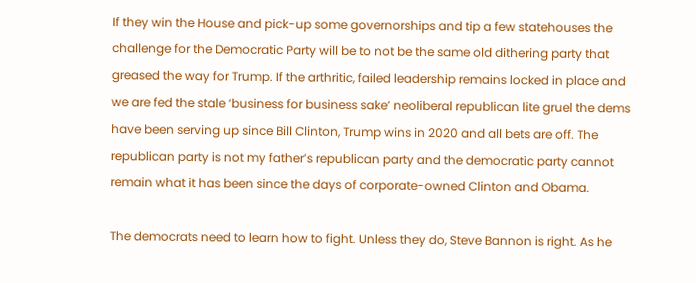If they win the House and pick-up some governorships and tip a few statehouses the challenge for the Democratic Party will be to not be the same old dithering party that greased the way for Trump. If the arthritic, failed leadership remains locked in place and we are fed the stale ‘business for business sake’ neoliberal republican lite gruel the dems have been serving up since Bill Clinton, Trump wins in 2020 and all bets are off. The republican party is not my father’s republican party and the democratic party cannot remain what it has been since the days of corporate-owned Clinton and Obama.

The democrats need to learn how to fight. Unless they do, Steve Bannon is right. As he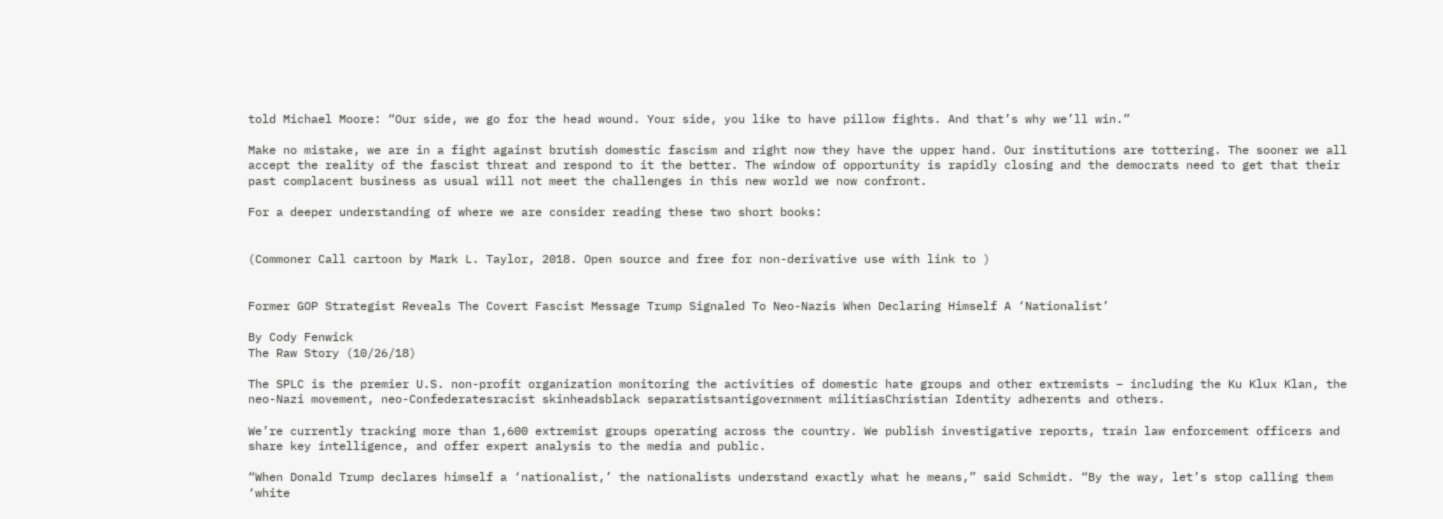told Michael Moore: “Our side, we go for the head wound. Your side, you like to have pillow fights. And that’s why we’ll win.”

Make no mistake, we are in a fight against brutish domestic fascism and right now they have the upper hand. Our institutions are tottering. The sooner we all accept the reality of the fascist threat and respond to it the better. The window of opportunity is rapidly closing and the democrats need to get that their past complacent business as usual will not meet the challenges in this new world we now confront.

For a deeper understanding of where we are consider reading these two short books:


(Commoner Call cartoon by Mark L. Taylor, 2018. Open source and free for non-derivative use with link to )


Former GOP Strategist Reveals The Covert Fascist Message Trump Signaled To Neo-Nazis When Declaring Himself A ‘Nationalist’

By Cody Fenwick
The Raw Story (10/26/18)

The SPLC is the premier U.S. non-profit organization monitoring the activities of domestic hate groups and other extremists – including the Ku Klux Klan, the neo-Nazi movement, neo-Confederatesracist skinheadsblack separatistsantigovernment militiasChristian Identity adherents and others.

We’re currently tracking more than 1,600 extremist groups operating across the country. We publish investigative reports, train law enforcement officers and share key intelligence, and offer expert analysis to the media and public.

“When Donald Trump declares himself a ‘nationalist,’ the nationalists understand exactly what he means,” said Schmidt. “By the way, let’s stop calling them ‘white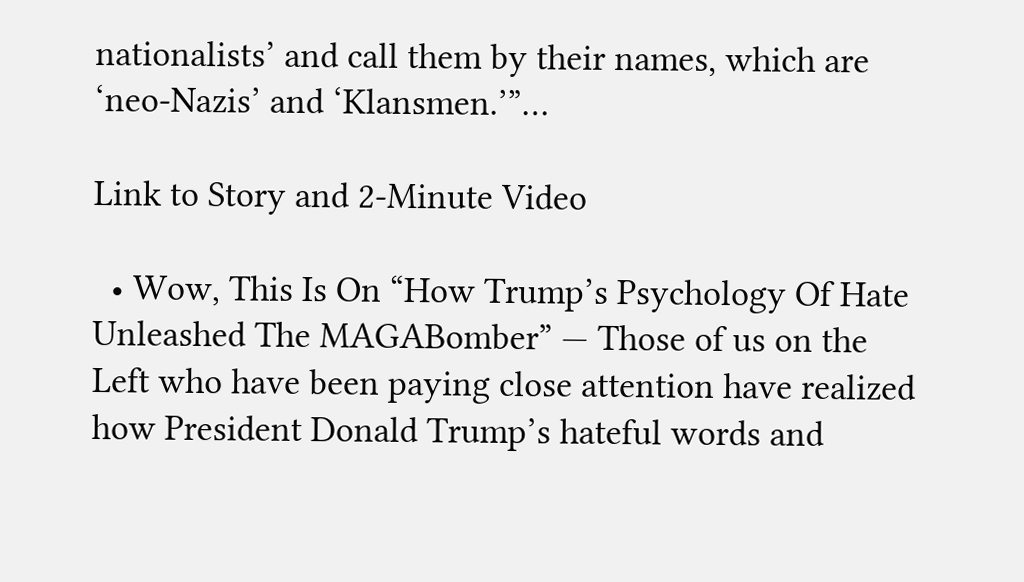nationalists’ and call them by their names, which are ‘neo-Nazis’ and ‘Klansmen.’”…

Link to Story and 2-Minute Video

  • Wow, This Is On “How Trump’s Psychology Of Hate Unleashed The MAGABomber” — Those of us on the Left who have been paying close attention have realized how President Donald Trump’s hateful words and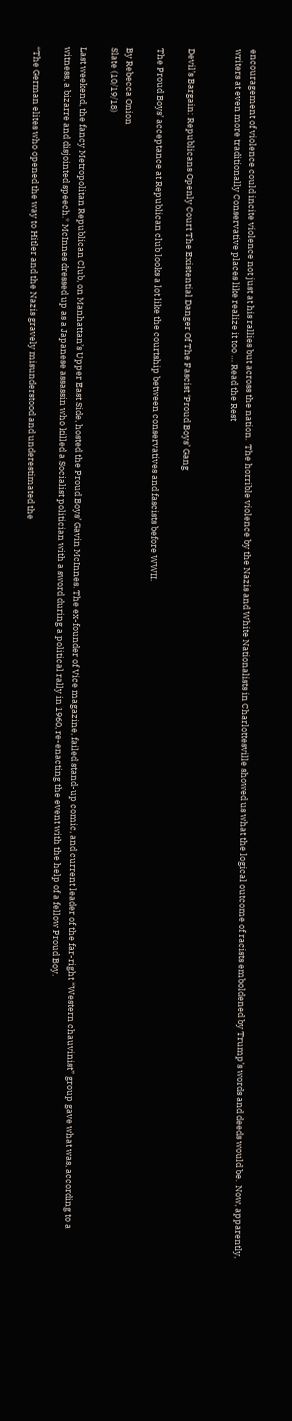encouragement of violence could incite violence not just at his rallies but across the nation.  The horrible violence by the Nazis and White Nationalists in Charlottesville showed us what the logical outcome of racists emboldened by Trump’s words and deeds would be.  Now, apparently, writers at even more traditionally Conservative places like realize it too … Read the Rest


Devil’s Bargain: Republicans Openly Court The Existential Danger Of The Fascist ‘Proud Boys’ Gang

The Proud Boys’ acceptance at Republican club looks a lot like the courtship between conservatives and fascists before WWII.

By Rebecca Onion
Slate (10/19/18)

Last weekend, the fancy Metropolitan Republican Club, on Manhattan’s Upper East Side, hosted the Proud Boys’ Gavin McInnes. The ex-founder of Vice magazine, failed stand-up comic, and current leader of the far-right “Western chauvinist” group gave what was, according to a witness, a bizarre and disjointed speech.* McInnes dressed up as a Japanese assassin who killed a Socialist politician with a sword during a political rally in 1960, re-enacting the event with the help of a fellow Proud Boy.

“The German elites who opened the way to Hitler and the Nazis gravely misunderstood and underestimated the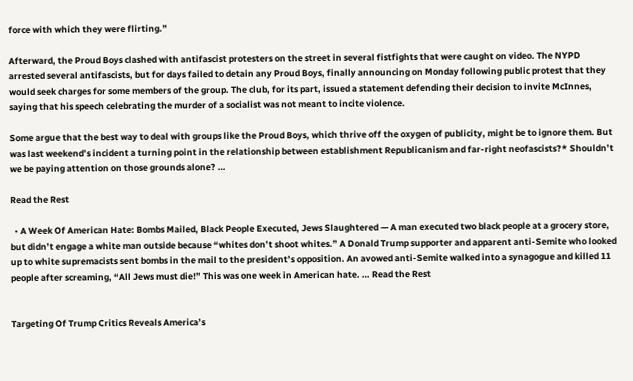force with which they were flirting.”

Afterward, the Proud Boys clashed with antifascist protesters on the street in several fistfights that were caught on video. The NYPD arrested several antifascists, but for days failed to detain any Proud Boys, finally announcing on Monday following public protest that they would seek charges for some members of the group. The club, for its part, issued a statement defending their decision to invite McInnes, saying that his speech celebrating the murder of a socialist was not meant to incite violence.

Some argue that the best way to deal with groups like the Proud Boys, which thrive off the oxygen of publicity, might be to ignore them. But was last weekend’s incident a turning point in the relationship between establishment Republicanism and far-right neofascists?* Shouldn’t we be paying attention on those grounds alone? …

Read the Rest

  • A Week Of American Hate: Bombs Mailed, Black People Executed, Jews Slaughtered — A man executed two black people at a grocery store, but didn’t engage a white man outside because “whites don’t shoot whites.” A Donald Trump supporter and apparent anti-Semite who looked up to white supremacists sent bombs in the mail to the president’s opposition. An avowed anti-Semite walked into a synagogue and killed 11 people after screaming, “All Jews must die!” This was one week in American hate. … Read the Rest


Targeting Of Trump Critics Reveals America’s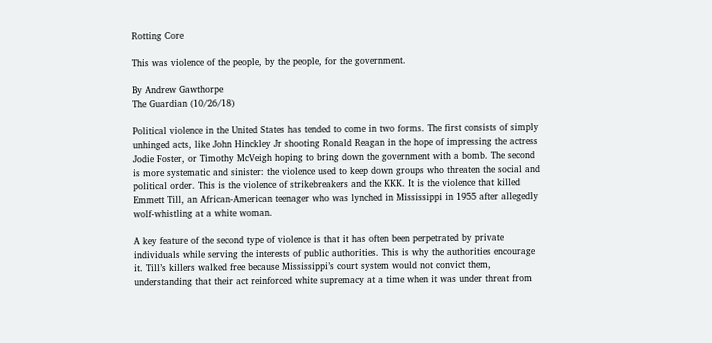Rotting Core

This was violence of the people, by the people, for the government.

By Andrew Gawthorpe
The Guardian (10/26/18)

Political violence in the United States has tended to come in two forms. The first consists of simply unhinged acts, like John Hinckley Jr shooting Ronald Reagan in the hope of impressing the actress Jodie Foster, or Timothy McVeigh hoping to bring down the government with a bomb. The second is more systematic and sinister: the violence used to keep down groups who threaten the social and political order. This is the violence of strikebreakers and the KKK. It is the violence that killed Emmett Till, an African-American teenager who was lynched in Mississippi in 1955 after allegedly wolf-whistling at a white woman.

A key feature of the second type of violence is that it has often been perpetrated by private individuals while serving the interests of public authorities. This is why the authorities encourage it. Till’s killers walked free because Mississippi’s court system would not convict them, understanding that their act reinforced white supremacy at a time when it was under threat from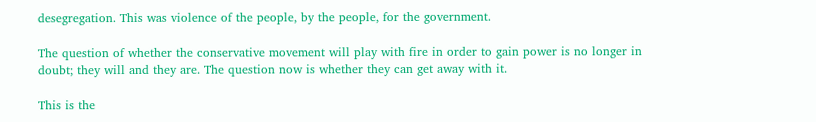desegregation. This was violence of the people, by the people, for the government.

The question of whether the conservative movement will play with fire in order to gain power is no longer in doubt; they will and they are. The question now is whether they can get away with it.

This is the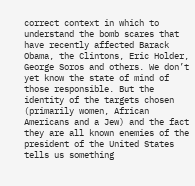correct context in which to understand the bomb scares that have recently affected Barack Obama, the Clintons, Eric Holder, George Soros and others. We don’t yet know the state of mind of those responsible. But the identity of the targets chosen (primarily women, African Americans and a Jew) and the fact they are all known enemies of the president of the United States tells us something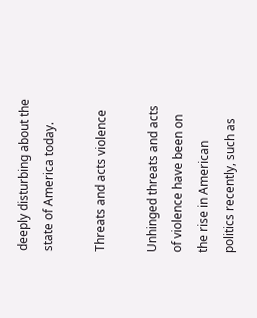deeply disturbing about the state of America today.

Threats and acts violence

Unhinged threats and acts of violence have been on the rise in American politics recently, such as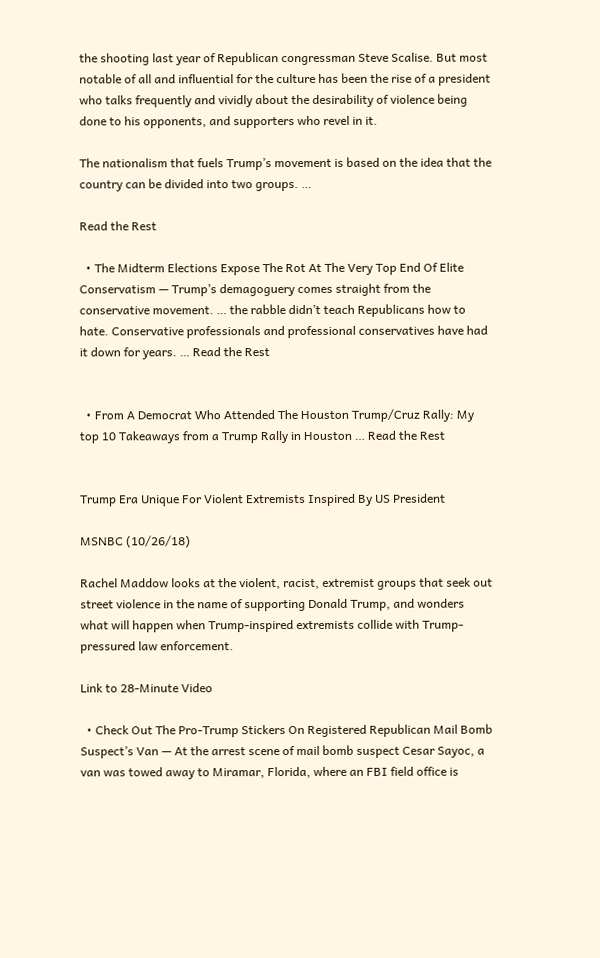the shooting last year of Republican congressman Steve Scalise. But most notable of all and influential for the culture has been the rise of a president who talks frequently and vividly about the desirability of violence being done to his opponents, and supporters who revel in it.

The nationalism that fuels Trump’s movement is based on the idea that the country can be divided into two groups. …

Read the Rest

  • The Midterm Elections Expose The Rot At The Very Top End Of Elite Conservatism — Trump’s demagoguery comes straight from the conservative movement. … the rabble didn’t teach Republicans how to hate. Conservative professionals and professional conservatives have had it down for years. … Read the Rest


  • From A Democrat Who Attended The Houston Trump/Cruz Rally: My top 10 Takeaways from a Trump Rally in Houston … Read the Rest


Trump Era Unique For Violent Extremists Inspired By US President

MSNBC (10/26/18)

Rachel Maddow looks at the violent, racist, extremist groups that seek out street violence in the name of supporting Donald Trump, and wonders what will happen when Trump-inspired extremists collide with Trump-pressured law enforcement.

Link to 28-Minute Video

  • Check Out The Pro-Trump Stickers On Registered Republican Mail Bomb Suspect’s Van — At the arrest scene of mail bomb suspect Cesar Sayoc, a van was towed away to Miramar, Florida, where an FBI field office is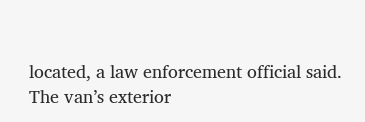located, a law enforcement official said. The van’s exterior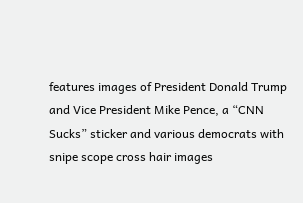features images of President Donald Trump and Vice President Mike Pence, a “CNN Sucks” sticker and various democrats with snipe scope cross hair images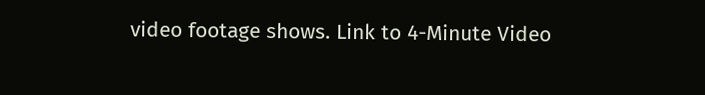video footage shows. Link to 4-Minute Video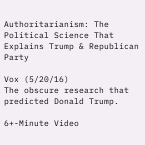Authoritarianism: The Political Science That Explains Trump & Republican Party

Vox (5/20/16)
The obscure research that predicted Donald Trump.

6+-Minute Video